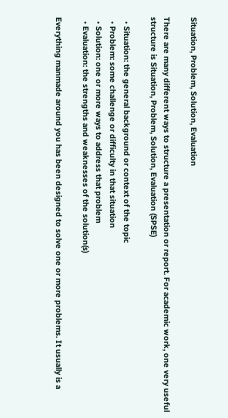Situation, Problem, Solution, Evaluation

There are many different ways to structure a presentation or report. For academic work, one very useful structure is Situation, Problem, Solution, Evaluation (SPSE)

  • Situation: the general background or context of the topic
  • Problem: some challenge or difficulty in that situation
  • Solution: one or more ways to address that problem
  • Evaluation: the strengths and weaknesses of the solution(s)

Everything manmade around you has been designed to solve one or more problems. It usually is a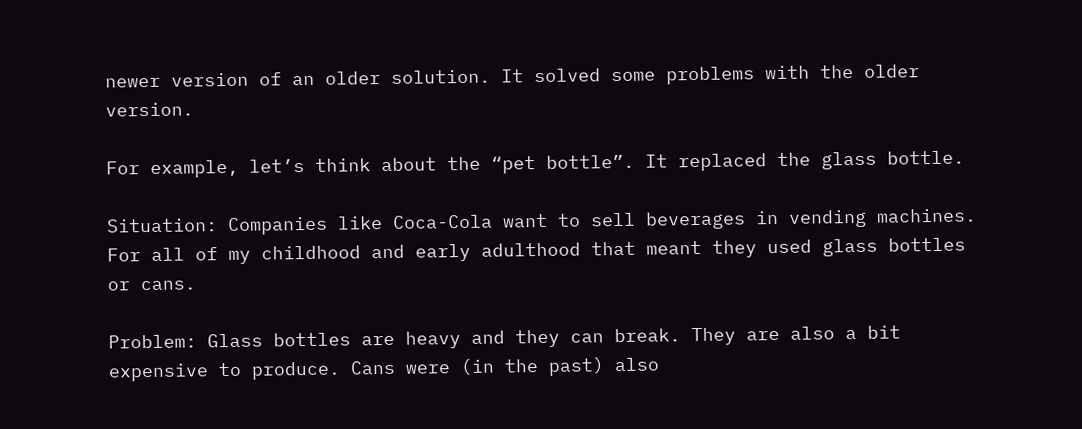newer version of an older solution. It solved some problems with the older version.

For example, let’s think about the “pet bottle”. It replaced the glass bottle.

Situation: Companies like Coca-Cola want to sell beverages in vending machines. For all of my childhood and early adulthood that meant they used glass bottles or cans.

Problem: Glass bottles are heavy and they can break. They are also a bit expensive to produce. Cans were (in the past) also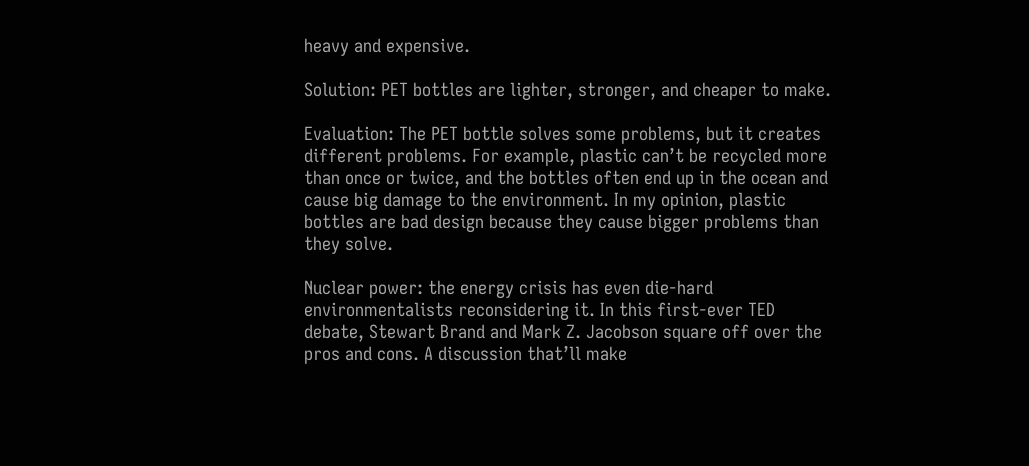heavy and expensive.

Solution: PET bottles are lighter, stronger, and cheaper to make.

Evaluation: The PET bottle solves some problems, but it creates different problems. For example, plastic can’t be recycled more than once or twice, and the bottles often end up in the ocean and cause big damage to the environment. In my opinion, plastic bottles are bad design because they cause bigger problems than they solve.

Nuclear power: the energy crisis has even die-hard environmentalists reconsidering it. In this first-ever TED debate, Stewart Brand and Mark Z. Jacobson square off over the pros and cons. A discussion that’ll make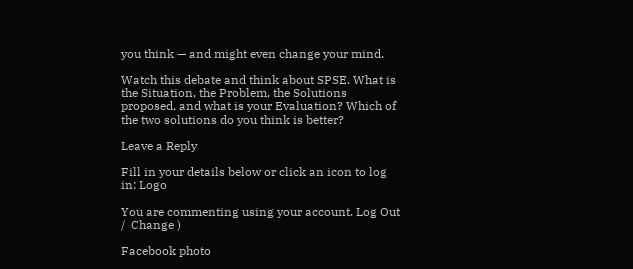you think — and might even change your mind.

Watch this debate and think about SPSE. What is the Situation, the Problem, the Solutions proposed, and what is your Evaluation? Which of the two solutions do you think is better?

Leave a Reply

Fill in your details below or click an icon to log in: Logo

You are commenting using your account. Log Out /  Change )

Facebook photo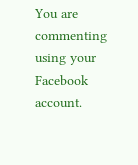You are commenting using your Facebook account.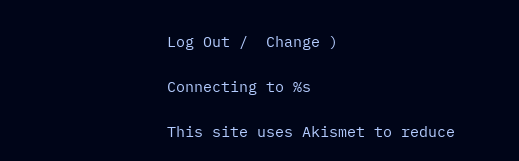Log Out /  Change )

Connecting to %s

This site uses Akismet to reduce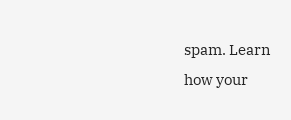spam. Learn how your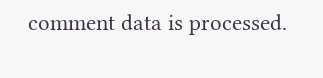comment data is processed.